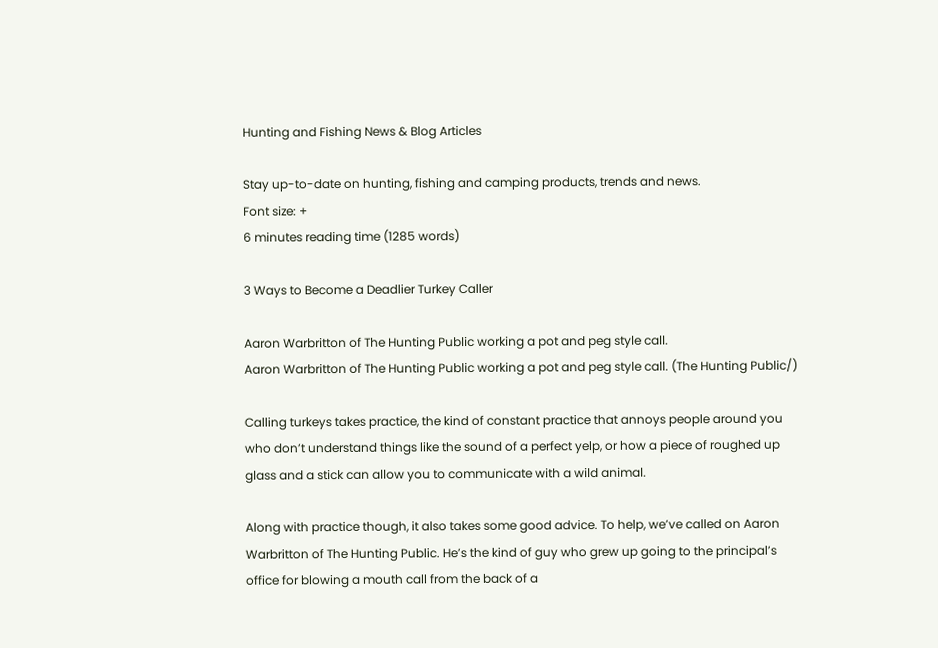Hunting and Fishing News & Blog Articles

Stay up-to-date on hunting, fishing and camping products, trends and news.
Font size: +
6 minutes reading time (1285 words)

3 Ways to Become a Deadlier Turkey Caller

Aaron Warbritton of The Hunting Public working a pot and peg style call.
Aaron Warbritton of The Hunting Public working a pot and peg style call. (The Hunting Public/)

Calling turkeys takes practice, the kind of constant practice that annoys people around you who don’t understand things like the sound of a perfect yelp, or how a piece of roughed up glass and a stick can allow you to communicate with a wild animal.

Along with practice though, it also takes some good advice. To help, we’ve called on Aaron Warbritton of The Hunting Public. He’s the kind of guy who grew up going to the principal’s office for blowing a mouth call from the back of a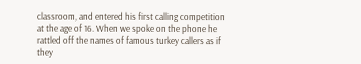classroom, and entered his first calling competition at the age of 16. When we spoke on the phone he rattled off the names of famous turkey callers as if they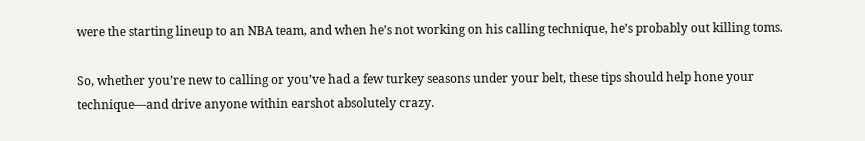were the starting lineup to an NBA team, and when he’s not working on his calling technique, he’s probably out killing toms.

So, whether you’re new to calling or you’ve had a few turkey seasons under your belt, these tips should help hone your technique—and drive anyone within earshot absolutely crazy.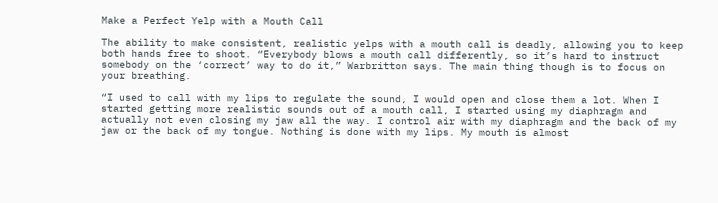Make a Perfect Yelp with a Mouth Call

The ability to make consistent, realistic yelps with a mouth call is deadly, allowing you to keep both hands free to shoot. “Everybody blows a mouth call differently, so it’s hard to instruct somebody on the ‘correct’ way to do it,” Warbritton says. The main thing though is to focus on your breathing.

“I used to call with my lips to regulate the sound, I would open and close them a lot. When I started getting more realistic sounds out of a mouth call, I started using my diaphragm and actually not even closing my jaw all the way. I control air with my diaphragm and the back of my jaw or the back of my tongue. Nothing is done with my lips. My mouth is almost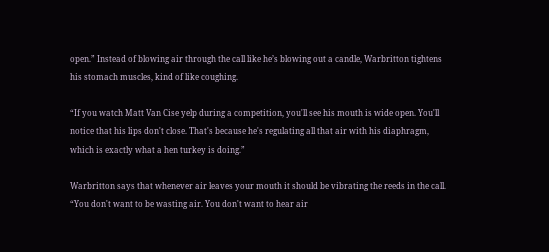open.” Instead of blowing air through the call like he’s blowing out a candle, Warbritton tightens his stomach muscles, kind of like coughing.

“If you watch Matt Van Cise yelp during a competition, you'll see his mouth is wide open. You'll notice that his lips don't close. That's because he's regulating all that air with his diaphragm, which is exactly what a hen turkey is doing.”

Warbritton says that whenever air leaves your mouth it should be vibrating the reeds in the call. “You don't want to be wasting air. You don't want to hear air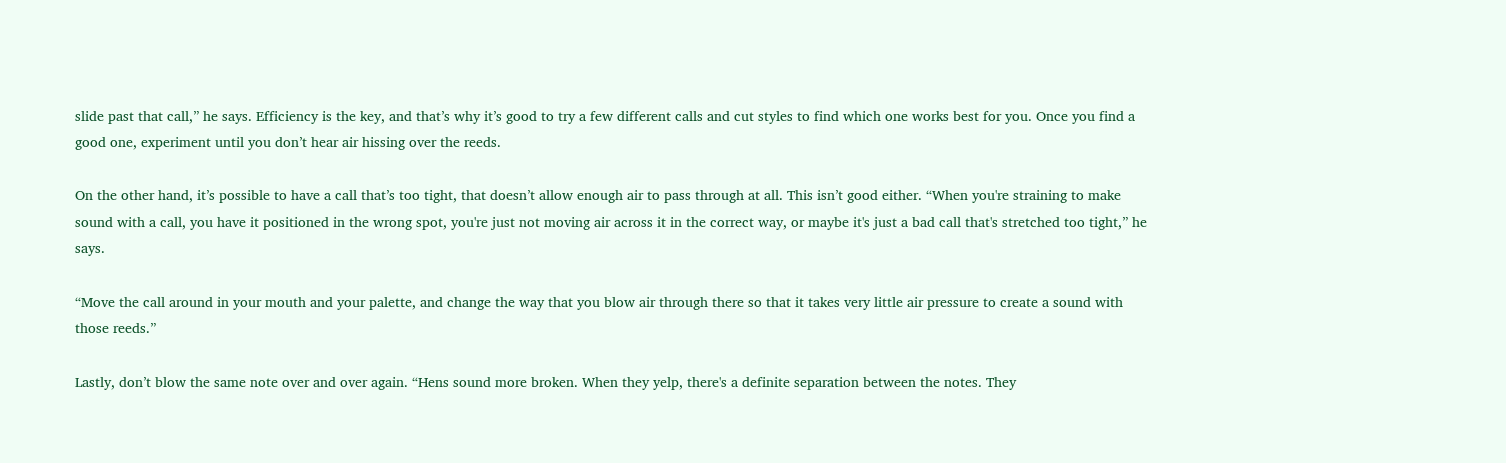slide past that call,” he says. Efficiency is the key, and that’s why it’s good to try a few different calls and cut styles to find which one works best for you. Once you find a good one, experiment until you don’t hear air hissing over the reeds.

On the other hand, it’s possible to have a call that’s too tight, that doesn’t allow enough air to pass through at all. This isn’t good either. “When you're straining to make sound with a call, you have it positioned in the wrong spot, you're just not moving air across it in the correct way, or maybe it's just a bad call that's stretched too tight,” he says.

“Move the call around in your mouth and your palette, and change the way that you blow air through there so that it takes very little air pressure to create a sound with those reeds.”

Lastly, don’t blow the same note over and over again. “Hens sound more broken. When they yelp, there's a definite separation between the notes. They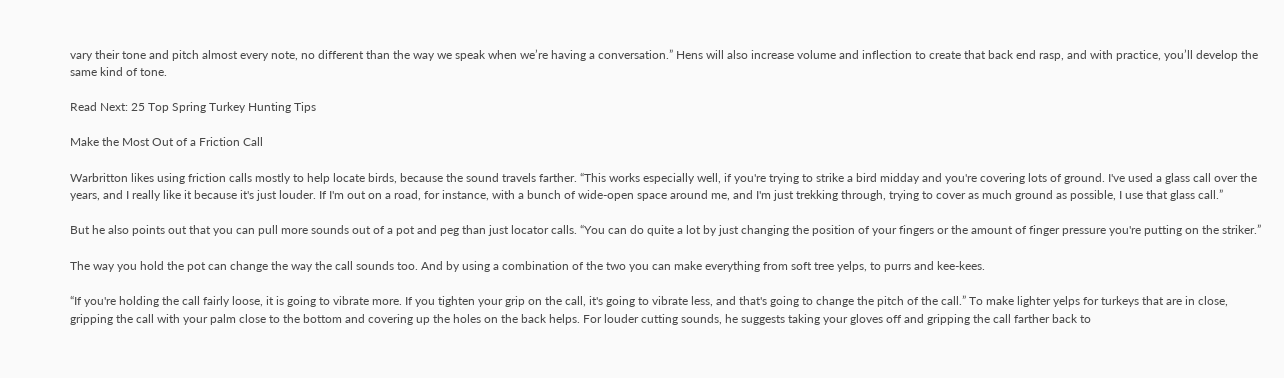vary their tone and pitch almost every note, no different than the way we speak when we’re having a conversation.” Hens will also increase volume and inflection to create that back end rasp, and with practice, you’ll develop the same kind of tone.

Read Next: 25 Top Spring Turkey Hunting Tips

Make the Most Out of a Friction Call

Warbritton likes using friction calls mostly to help locate birds, because the sound travels farther. “This works especially well, if you're trying to strike a bird midday and you're covering lots of ground. I've used a glass call over the years, and I really like it because it's just louder. If I'm out on a road, for instance, with a bunch of wide-open space around me, and I'm just trekking through, trying to cover as much ground as possible, I use that glass call.”

But he also points out that you can pull more sounds out of a pot and peg than just locator calls. “You can do quite a lot by just changing the position of your fingers or the amount of finger pressure you're putting on the striker.”

The way you hold the pot can change the way the call sounds too. And by using a combination of the two you can make everything from soft tree yelps, to purrs and kee-kees.

“If you're holding the call fairly loose, it is going to vibrate more. If you tighten your grip on the call, it's going to vibrate less, and that's going to change the pitch of the call.” To make lighter yelps for turkeys that are in close, gripping the call with your palm close to the bottom and covering up the holes on the back helps. For louder cutting sounds, he suggests taking your gloves off and gripping the call farther back to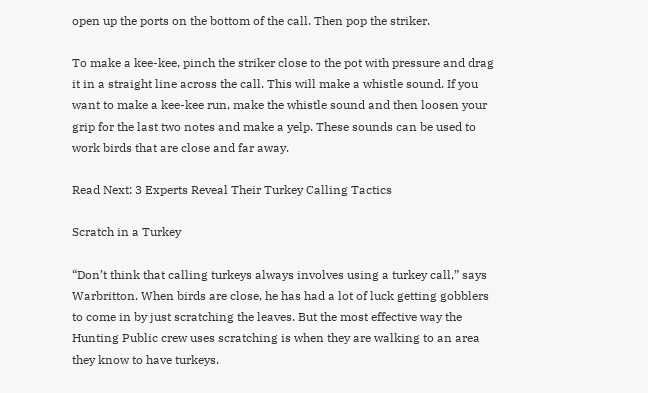open up the ports on the bottom of the call. Then pop the striker.

To make a kee-kee, pinch the striker close to the pot with pressure and drag it in a straight line across the call. This will make a whistle sound. If you want to make a kee-kee run, make the whistle sound and then loosen your grip for the last two notes and make a yelp. These sounds can be used to work birds that are close and far away.

Read Next: 3 Experts Reveal Their Turkey Calling Tactics

Scratch in a Turkey

“Don’t think that calling turkeys always involves using a turkey call,” says Warbritton. When birds are close, he has had a lot of luck getting gobblers to come in by just scratching the leaves. But the most effective way the Hunting Public crew uses scratching is when they are walking to an area they know to have turkeys.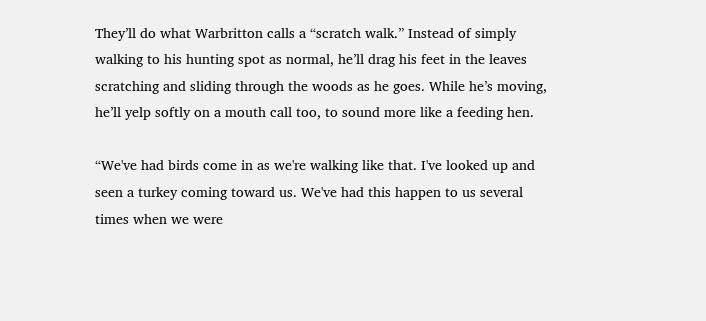They’ll do what Warbritton calls a “scratch walk.” Instead of simply walking to his hunting spot as normal, he’ll drag his feet in the leaves scratching and sliding through the woods as he goes. While he’s moving, he’ll yelp softly on a mouth call too, to sound more like a feeding hen.

“We've had birds come in as we're walking like that. I've looked up and seen a turkey coming toward us. We've had this happen to us several times when we were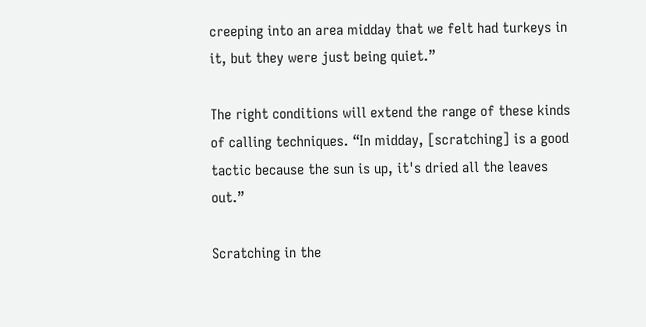creeping into an area midday that we felt had turkeys in it, but they were just being quiet.”

The right conditions will extend the range of these kinds of calling techniques. “In midday, [scratching] is a good tactic because the sun is up, it's dried all the leaves out.”

Scratching in the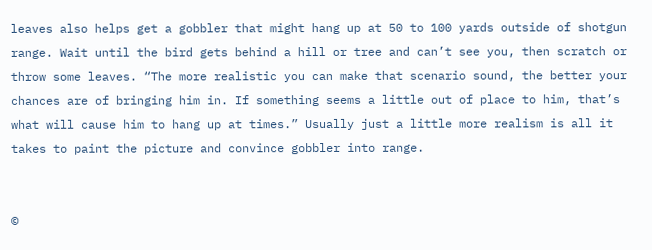leaves also helps get a gobbler that might hang up at 50 to 100 yards outside of shotgun range. Wait until the bird gets behind a hill or tree and can’t see you, then scratch or throw some leaves. “The more realistic you can make that scenario sound, the better your chances are of bringing him in. If something seems a little out of place to him, that’s what will cause him to hang up at times.” Usually just a little more realism is all it takes to paint the picture and convince gobbler into range.


©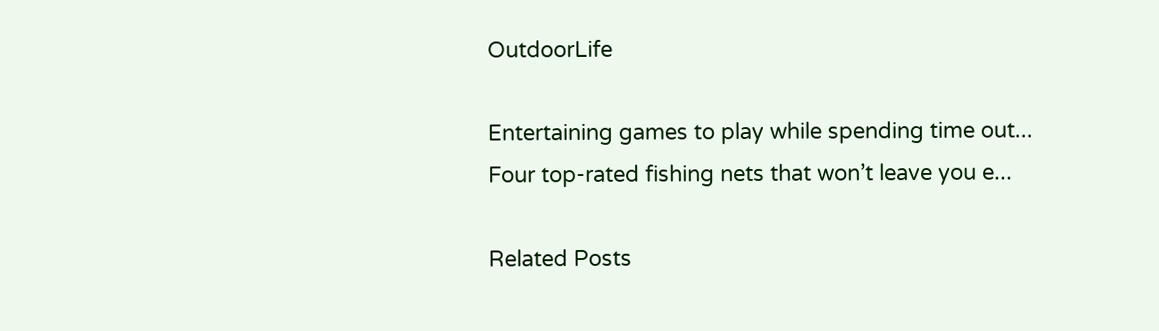OutdoorLife

Entertaining games to play while spending time out...
Four top-rated fishing nets that won’t leave you e...

Related Posts